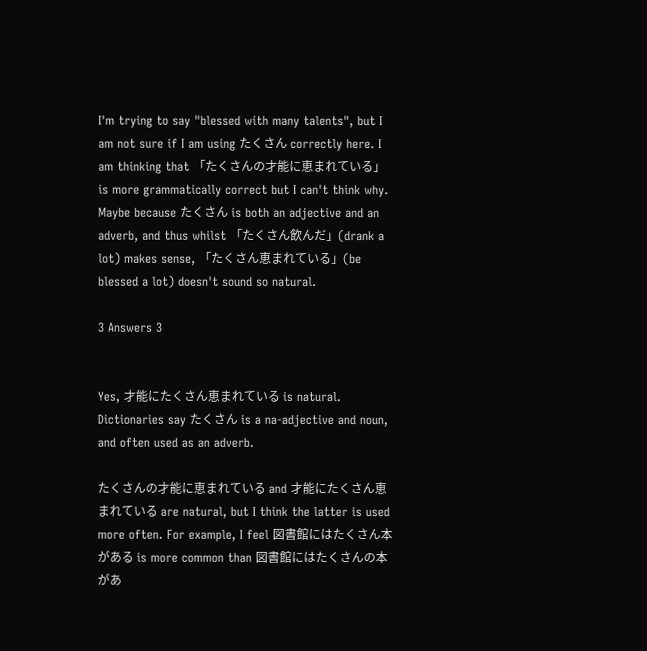I'm trying to say "blessed with many talents", but I am not sure if I am using たくさん correctly here. I am thinking that 「たくさんの才能に恵まれている」 is more grammatically correct but I can't think why. Maybe because たくさん is both an adjective and an adverb, and thus whilst 「たくさん飲んだ」(drank a lot) makes sense, 「たくさん恵まれている」(be blessed a lot) doesn't sound so natural.

3 Answers 3


Yes, 才能にたくさん恵まれている is natural. Dictionaries say たくさん is a na-adjective and noun, and often used as an adverb.

たくさんの才能に恵まれている and 才能にたくさん恵まれている are natural, but I think the latter is used more often. For example, I feel 図書館にはたくさん本がある is more common than 図書館にはたくさんの本があ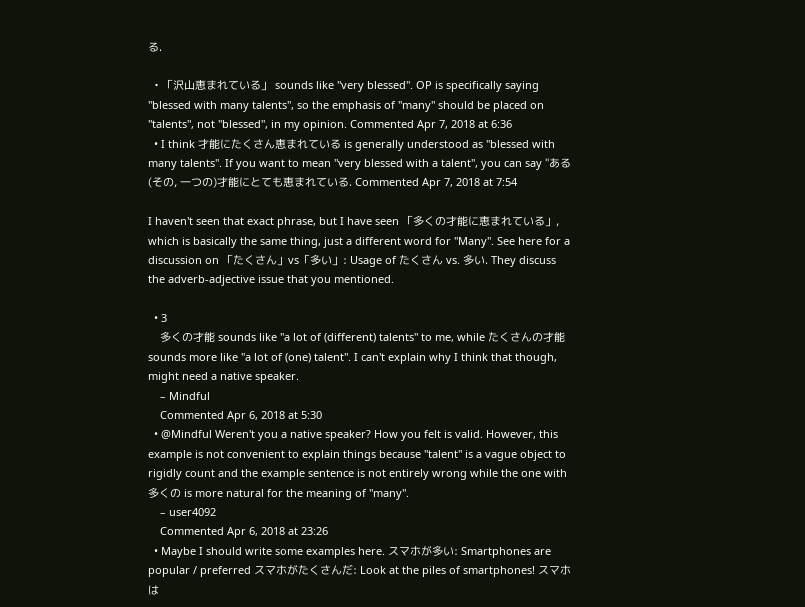る.

  • 「沢山恵まれている」 sounds like "very blessed". OP is specifically saying "blessed with many talents", so the emphasis of "many" should be placed on "talents", not "blessed", in my opinion. Commented Apr 7, 2018 at 6:36
  • I think 才能にたくさん恵まれている is generally understood as "blessed with many talents". If you want to mean "very blessed with a talent", you can say "ある(その, 一つの)才能にとても恵まれている. Commented Apr 7, 2018 at 7:54

I haven't seen that exact phrase, but I have seen 「多くの才能に恵まれている」, which is basically the same thing, just a different word for "Many". See here for a discussion on 「たくさん」vs「多い」: Usage of たくさん vs. 多い. They discuss the adverb-adjective issue that you mentioned.

  • 3
    多くの才能 sounds like "a lot of (different) talents" to me, while たくさんの才能 sounds more like "a lot of (one) talent". I can't explain why I think that though, might need a native speaker.
    – Mindful
    Commented Apr 6, 2018 at 5:30
  • @Mindful Weren't you a native speaker? How you felt is valid. However, this example is not convenient to explain things because "talent" is a vague object to rigidly count and the example sentence is not entirely wrong while the one with 多くの is more natural for the meaning of "many".
    – user4092
    Commented Apr 6, 2018 at 23:26
  • Maybe I should write some examples here. スマホが多い: Smartphones are popular / preferred スマホがたくさんだ: Look at the piles of smartphones! スマホは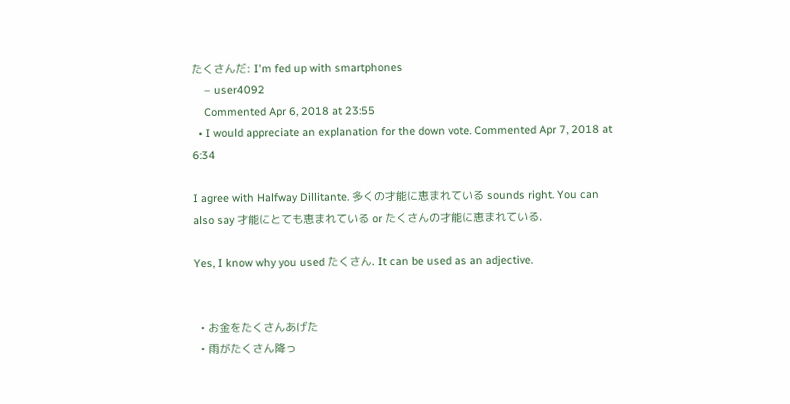たくさんだ: I'm fed up with smartphones
    – user4092
    Commented Apr 6, 2018 at 23:55
  • I would appreciate an explanation for the down vote. Commented Apr 7, 2018 at 6:34

I agree with Halfway Dillitante. 多くの才能に恵まれている sounds right. You can also say 才能にとても恵まれている or たくさんの才能に恵まれている.

Yes, I know why you used たくさん. It can be used as an adjective.


  • お金をたくさんあげた
  • 雨がたくさん降っ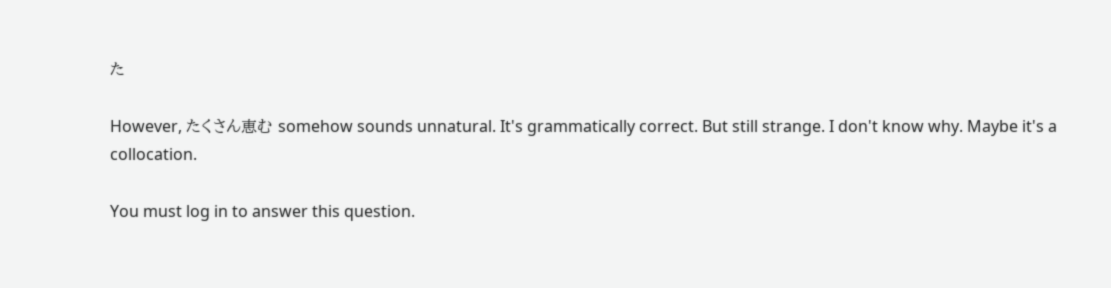た

However, たくさん恵む somehow sounds unnatural. It's grammatically correct. But still strange. I don't know why. Maybe it's a collocation.

You must log in to answer this question.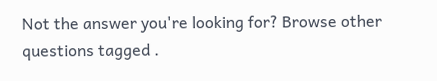Not the answer you're looking for? Browse other questions tagged .